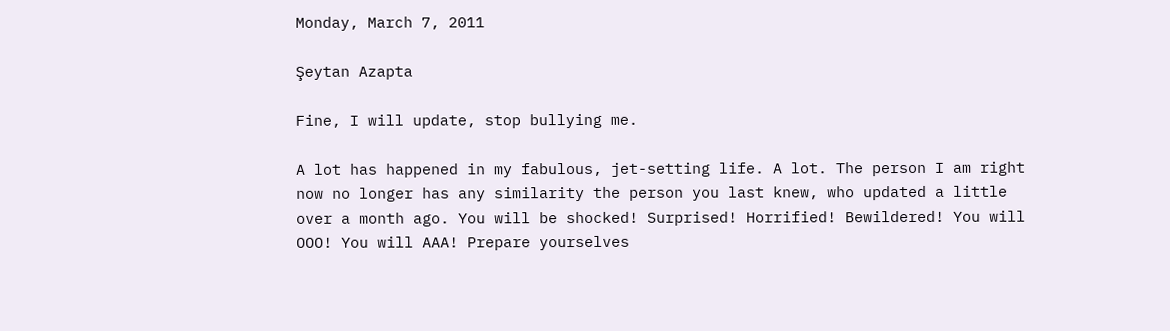Monday, March 7, 2011

Şeytan Azapta

Fine, I will update, stop bullying me.

A lot has happened in my fabulous, jet-setting life. A lot. The person I am right now no longer has any similarity the person you last knew, who updated a little over a month ago. You will be shocked! Surprised! Horrified! Bewildered! You will OOO! You will AAA! Prepare yourselves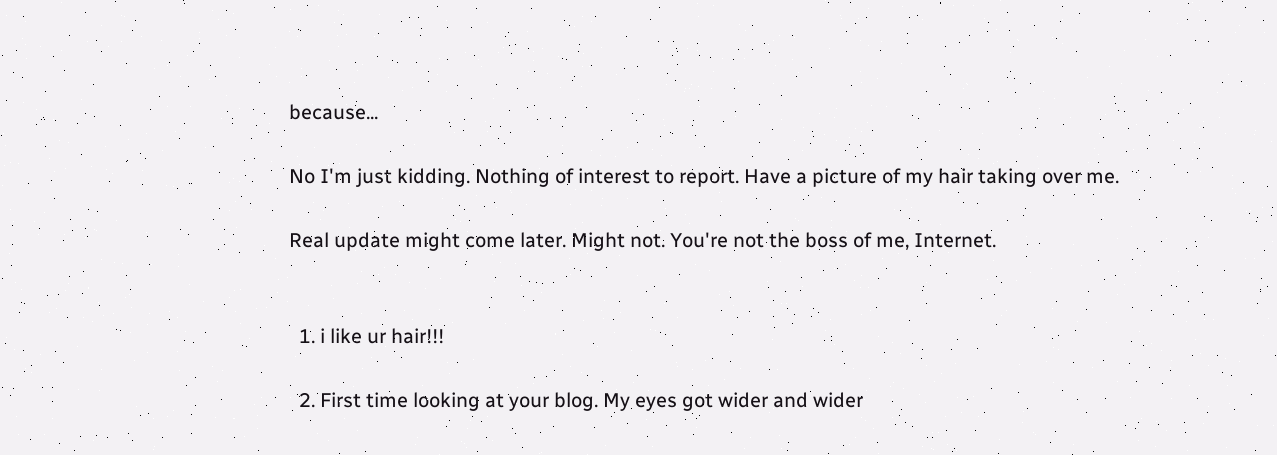because...

No I'm just kidding. Nothing of interest to report. Have a picture of my hair taking over me.

Real update might come later. Might not. You're not the boss of me, Internet.


  1. i like ur hair!!!

  2. First time looking at your blog. My eyes got wider and wider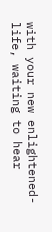with your new enlightened-life, waiting to hear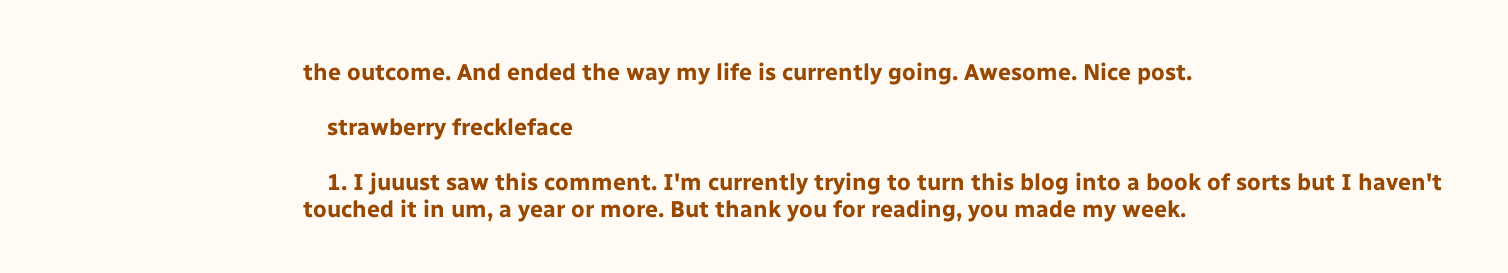the outcome. And ended the way my life is currently going. Awesome. Nice post.

    strawberry freckleface

    1. I juuust saw this comment. I'm currently trying to turn this blog into a book of sorts but I haven't touched it in um, a year or more. But thank you for reading, you made my week.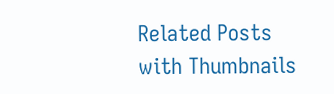Related Posts with Thumbnails